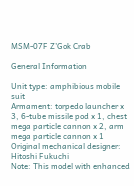MSM-07F Z’Gok Crab

General Information

Unit type: amphibious mobile suit
Armament: torpedo launcher x 3, 6-tube missile pod x 1, chest mega particle cannon x 2, arm mega particle cannon x 1
Original mechanical designer: Hitoshi Fukuchi
Note: This model with enhanced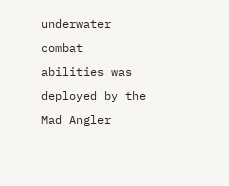underwater combat abilities was deployed by the Mad Angler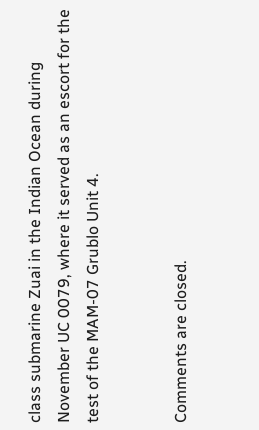class submarine Zuai in the Indian Ocean during November UC 0079, where it served as an escort for the test of the MAM-07 Grublo Unit 4.


Comments are closed.